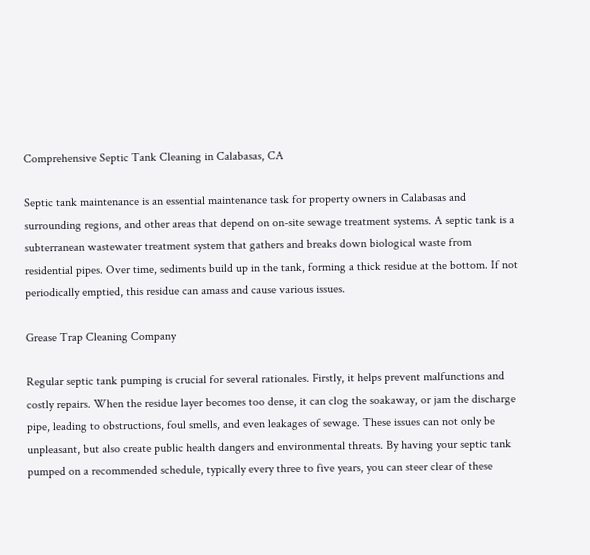Comprehensive Septic Tank Cleaning in Calabasas, CA

Septic tank maintenance is an essential maintenance task for property owners in Calabasas and surrounding regions, and other areas that depend on on-site sewage treatment systems. A septic tank is a subterranean wastewater treatment system that gathers and breaks down biological waste from residential pipes. Over time, sediments build up in the tank, forming a thick residue at the bottom. If not periodically emptied, this residue can amass and cause various issues.

Grease Trap Cleaning Company

Regular septic tank pumping is crucial for several rationales. Firstly, it helps prevent malfunctions and costly repairs. When the residue layer becomes too dense, it can clog the soakaway, or jam the discharge pipe, leading to obstructions, foul smells, and even leakages of sewage. These issues can not only be unpleasant, but also create public health dangers and environmental threats. By having your septic tank pumped on a recommended schedule, typically every three to five years, you can steer clear of these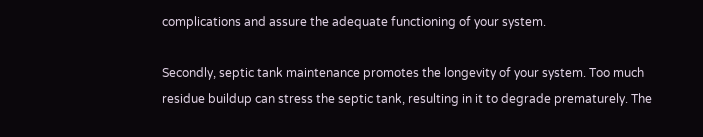complications and assure the adequate functioning of your system.

Secondly, septic tank maintenance promotes the longevity of your system. Too much residue buildup can stress the septic tank, resulting in it to degrade prematurely. The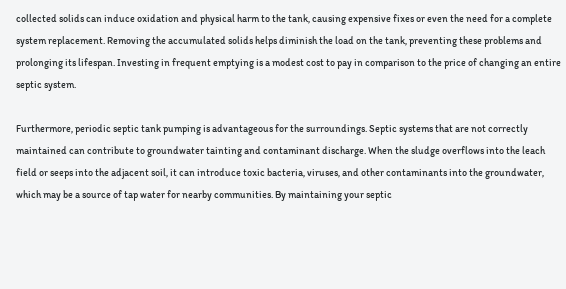collected solids can induce oxidation and physical harm to the tank, causing expensive fixes or even the need for a complete system replacement. Removing the accumulated solids helps diminish the load on the tank, preventing these problems and prolonging its lifespan. Investing in frequent emptying is a modest cost to pay in comparison to the price of changing an entire septic system.

Furthermore, periodic septic tank pumping is advantageous for the surroundings. Septic systems that are not correctly maintained can contribute to groundwater tainting and contaminant discharge. When the sludge overflows into the leach field or seeps into the adjacent soil, it can introduce toxic bacteria, viruses, and other contaminants into the groundwater, which may be a source of tap water for nearby communities. By maintaining your septic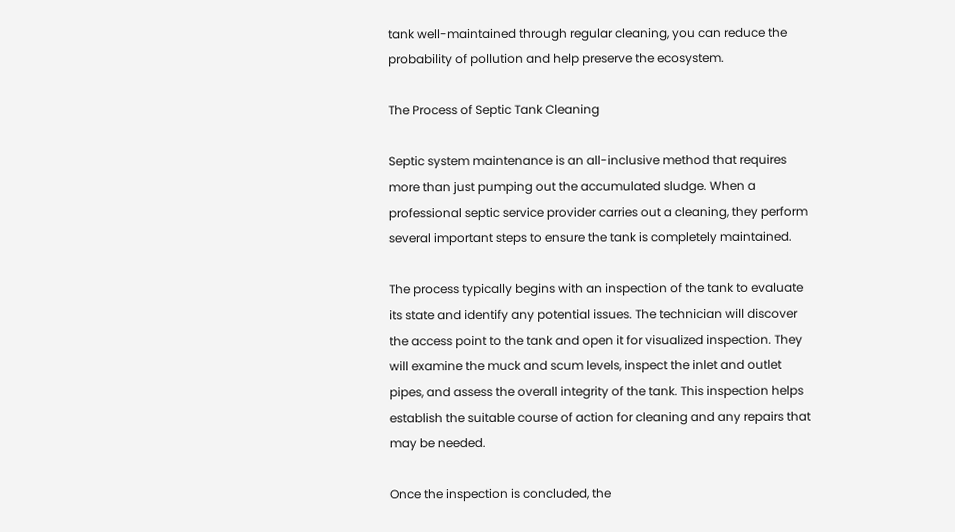tank well-maintained through regular cleaning, you can reduce the probability of pollution and help preserve the ecosystem.

The Process of Septic Tank Cleaning

Septic system maintenance is an all-inclusive method that requires more than just pumping out the accumulated sludge. When a professional septic service provider carries out a cleaning, they perform several important steps to ensure the tank is completely maintained.

The process typically begins with an inspection of the tank to evaluate its state and identify any potential issues. The technician will discover the access point to the tank and open it for visualized inspection. They will examine the muck and scum levels, inspect the inlet and outlet pipes, and assess the overall integrity of the tank. This inspection helps establish the suitable course of action for cleaning and any repairs that may be needed.

Once the inspection is concluded, the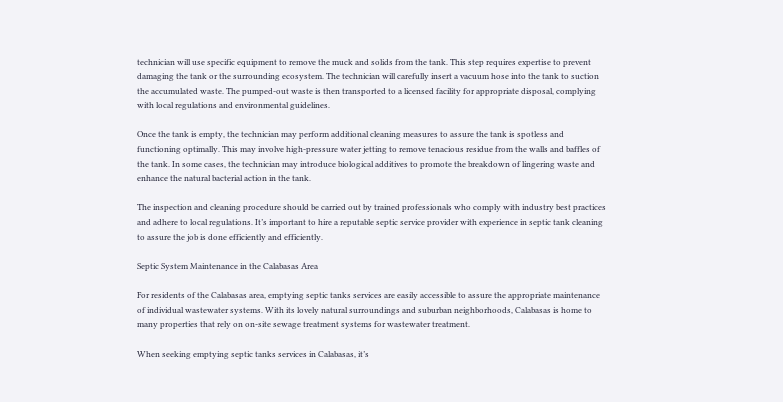technician will use specific equipment to remove the muck and solids from the tank. This step requires expertise to prevent damaging the tank or the surrounding ecosystem. The technician will carefully insert a vacuum hose into the tank to suction the accumulated waste. The pumped-out waste is then transported to a licensed facility for appropriate disposal, complying with local regulations and environmental guidelines.

Once the tank is empty, the technician may perform additional cleaning measures to assure the tank is spotless and functioning optimally. This may involve high-pressure water jetting to remove tenacious residue from the walls and baffles of the tank. In some cases, the technician may introduce biological additives to promote the breakdown of lingering waste and enhance the natural bacterial action in the tank.

The inspection and cleaning procedure should be carried out by trained professionals who comply with industry best practices and adhere to local regulations. It’s important to hire a reputable septic service provider with experience in septic tank cleaning to assure the job is done efficiently and efficiently.

Septic System Maintenance in the Calabasas Area

For residents of the Calabasas area, emptying septic tanks services are easily accessible to assure the appropriate maintenance of individual wastewater systems. With its lovely natural surroundings and suburban neighborhoods, Calabasas is home to many properties that rely on on-site sewage treatment systems for wastewater treatment.

When seeking emptying septic tanks services in Calabasas, it’s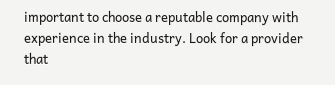important to choose a reputable company with experience in the industry. Look for a provider that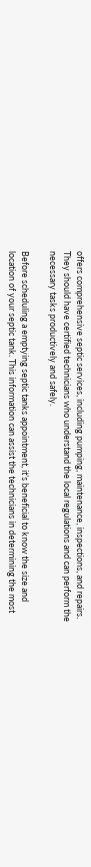offers comprehensive septic services, including pumping, maintenance, inspections, and repairs. They should have certified technicians who understand the local regulations and can perform the necessary tasks productively and safely.

Before scheduling a emptying septic tanks appointment, it’s beneficial to know the size and location of your septic tank. This information can assist the technicians in determining the most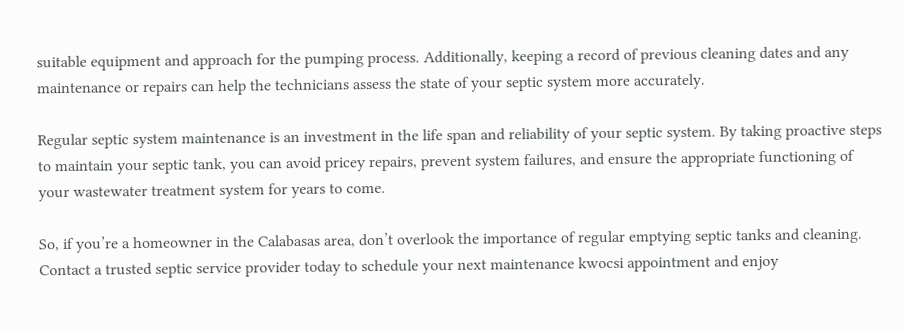suitable equipment and approach for the pumping process. Additionally, keeping a record of previous cleaning dates and any maintenance or repairs can help the technicians assess the state of your septic system more accurately.

Regular septic system maintenance is an investment in the life span and reliability of your septic system. By taking proactive steps to maintain your septic tank, you can avoid pricey repairs, prevent system failures, and ensure the appropriate functioning of your wastewater treatment system for years to come.

So, if you’re a homeowner in the Calabasas area, don’t overlook the importance of regular emptying septic tanks and cleaning. Contact a trusted septic service provider today to schedule your next maintenance kwocsi appointment and enjoy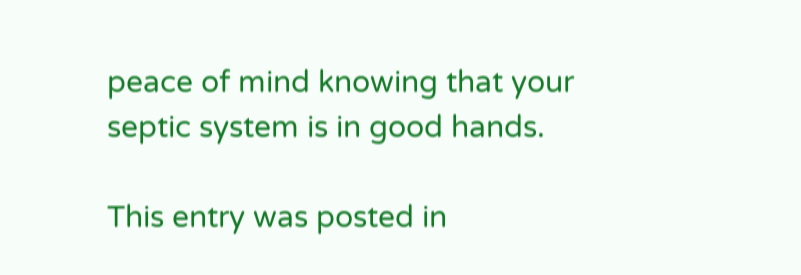peace of mind knowing that your septic system is in good hands.

This entry was posted in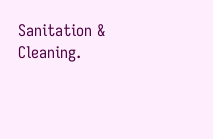Sanitation & Cleaning.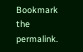Bookmark the permalink.